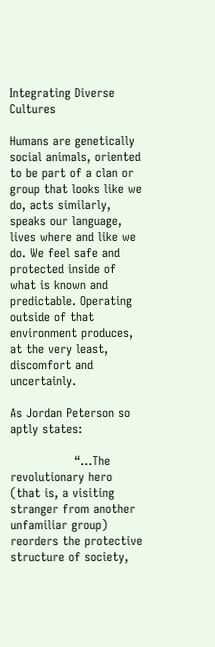Integrating Diverse Cultures

Humans are genetically social animals, oriented to be part of a clan or group that looks like we do, acts similarly, speaks our language, lives where and like we do. We feel safe and protected inside of what is known and predictable. Operating outside of that environment produces, at the very least, discomfort and uncertainly.

As Jordan Peterson so aptly states:

                “…The revolutionary hero (that is, a visiting stranger from another unfamiliar group) reorders the protective structure of society,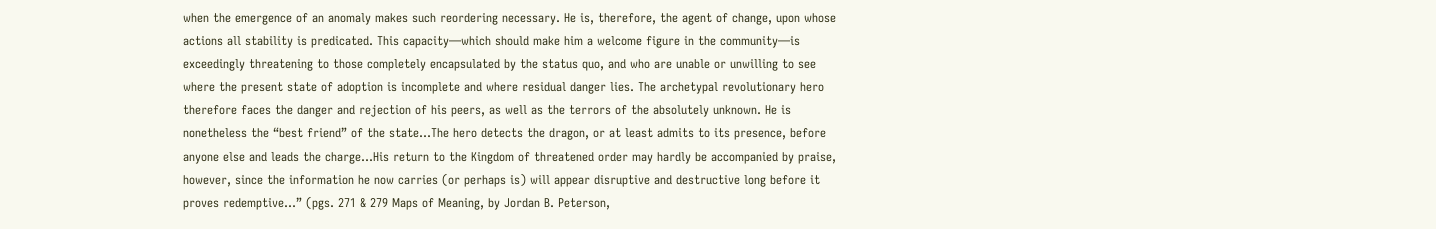when the emergence of an anomaly makes such reordering necessary. He is, therefore, the agent of change, upon whose actions all stability is predicated. This capacity—which should make him a welcome figure in the community—is exceedingly threatening to those completely encapsulated by the status quo, and who are unable or unwilling to see where the present state of adoption is incomplete and where residual danger lies. The archetypal revolutionary hero therefore faces the danger and rejection of his peers, as well as the terrors of the absolutely unknown. He is nonetheless the “best friend” of the state…The hero detects the dragon, or at least admits to its presence, before anyone else and leads the charge…His return to the Kingdom of threatened order may hardly be accompanied by praise, however, since the information he now carries (or perhaps is) will appear disruptive and destructive long before it proves redemptive…” (pgs. 271 & 279 Maps of Meaning, by Jordan B. Peterson,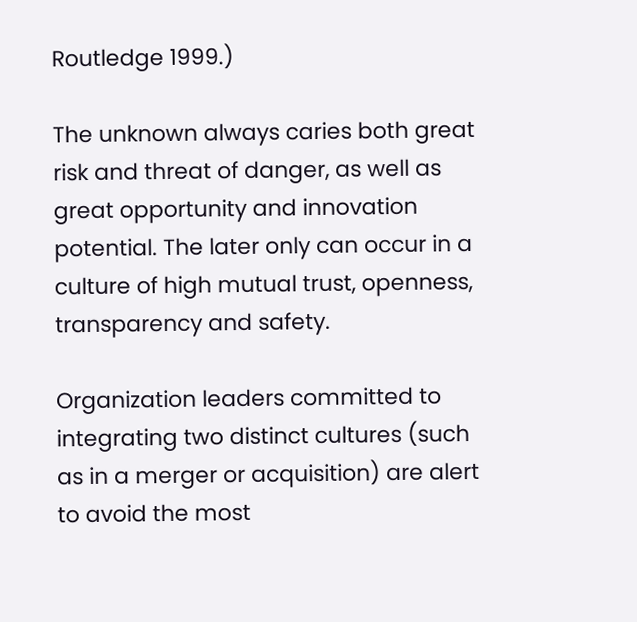Routledge 1999.)

The unknown always caries both great risk and threat of danger, as well as great opportunity and innovation potential. The later only can occur in a culture of high mutual trust, openness, transparency and safety.

Organization leaders committed to integrating two distinct cultures (such as in a merger or acquisition) are alert to avoid the most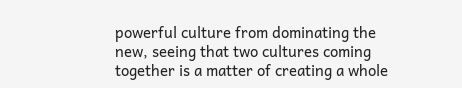powerful culture from dominating the new, seeing that two cultures coming together is a matter of creating a whole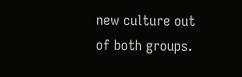new culture out of both groups.